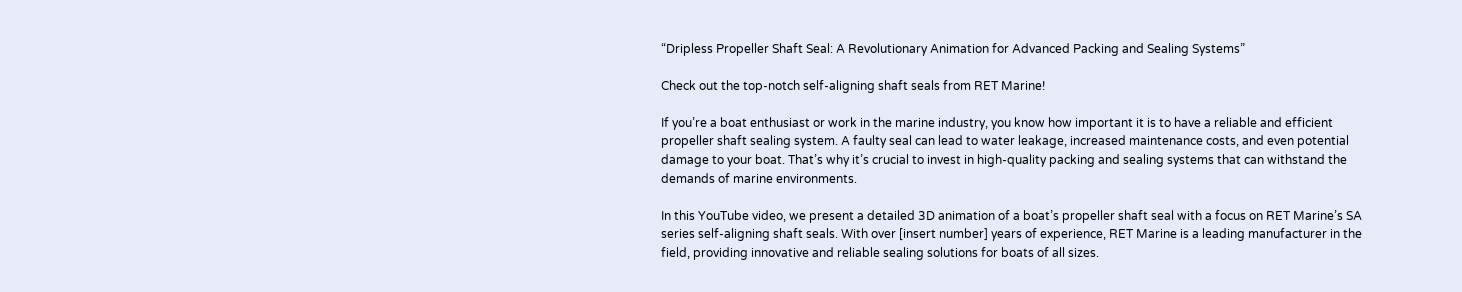“Dripless Propeller Shaft Seal: A Revolutionary Animation for Advanced Packing and Sealing Systems”

Check out the top-notch self-aligning shaft seals from RET Marine!

If you’re a boat enthusiast or work in the marine industry, you know how important it is to have a reliable and efficient propeller shaft sealing system. A faulty seal can lead to water leakage, increased maintenance costs, and even potential damage to your boat. That’s why it’s crucial to invest in high-quality packing and sealing systems that can withstand the demands of marine environments.

In this YouTube video, we present a detailed 3D animation of a boat’s propeller shaft seal with a focus on RET Marine’s SA series self-aligning shaft seals. With over [insert number] years of experience, RET Marine is a leading manufacturer in the field, providing innovative and reliable sealing solutions for boats of all sizes.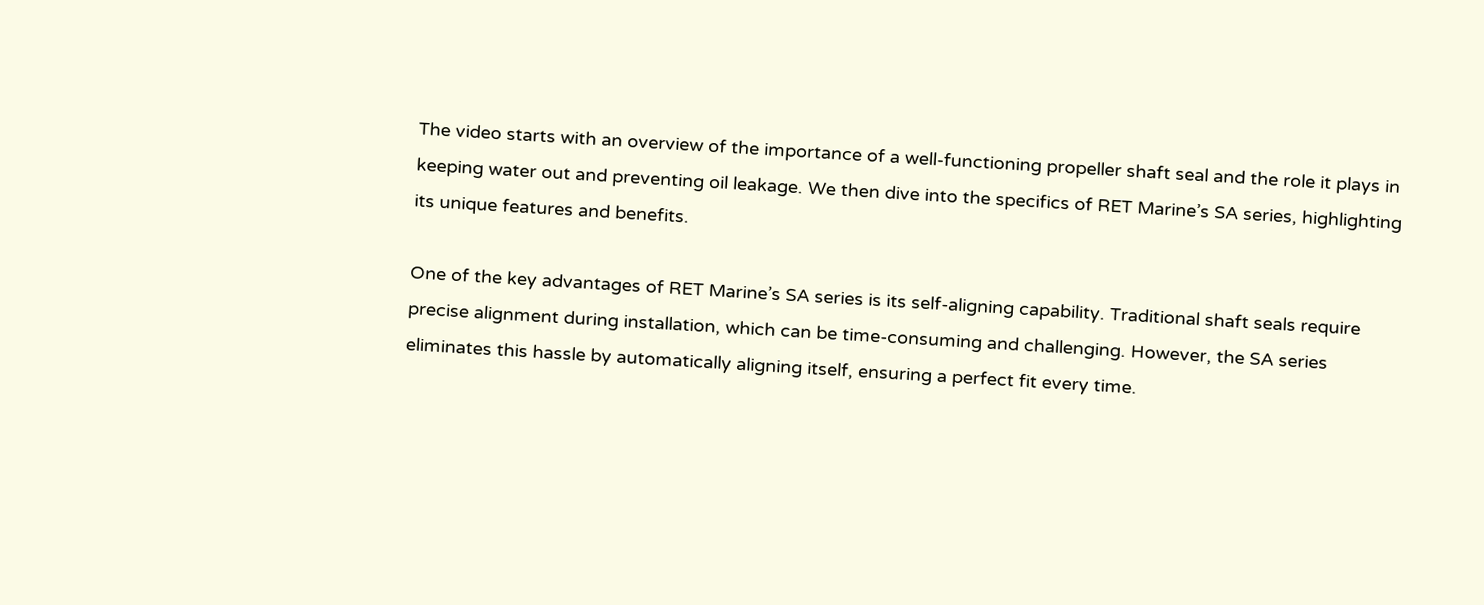The video starts with an overview of the importance of a well-functioning propeller shaft seal and the role it plays in keeping water out and preventing oil leakage. We then dive into the specifics of RET Marine’s SA series, highlighting its unique features and benefits.

One of the key advantages of RET Marine’s SA series is its self-aligning capability. Traditional shaft seals require precise alignment during installation, which can be time-consuming and challenging. However, the SA series eliminates this hassle by automatically aligning itself, ensuring a perfect fit every time.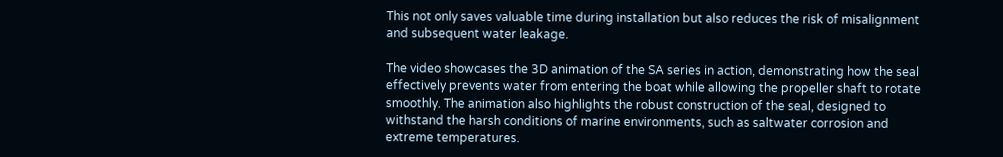This not only saves valuable time during installation but also reduces the risk of misalignment and subsequent water leakage.

The video showcases the 3D animation of the SA series in action, demonstrating how the seal effectively prevents water from entering the boat while allowing the propeller shaft to rotate smoothly. The animation also highlights the robust construction of the seal, designed to withstand the harsh conditions of marine environments, such as saltwater corrosion and extreme temperatures.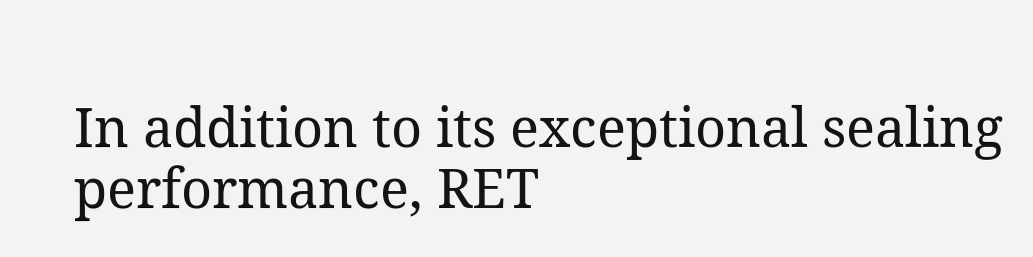In addition to its exceptional sealing performance, RET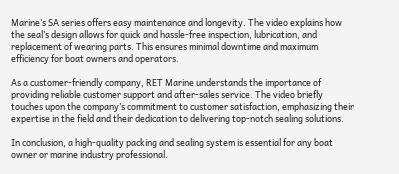Marine’s SA series offers easy maintenance and longevity. The video explains how the seal’s design allows for quick and hassle-free inspection, lubrication, and replacement of wearing parts. This ensures minimal downtime and maximum efficiency for boat owners and operators.

As a customer-friendly company, RET Marine understands the importance of providing reliable customer support and after-sales service. The video briefly touches upon the company’s commitment to customer satisfaction, emphasizing their expertise in the field and their dedication to delivering top-notch sealing solutions.

In conclusion, a high-quality packing and sealing system is essential for any boat owner or marine industry professional.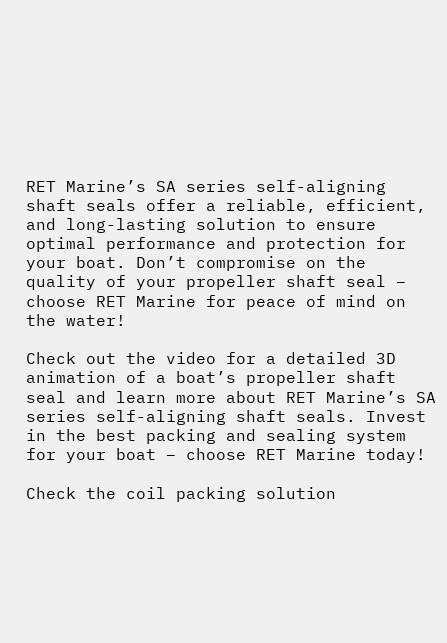RET Marine’s SA series self-aligning shaft seals offer a reliable, efficient, and long-lasting solution to ensure optimal performance and protection for your boat. Don’t compromise on the quality of your propeller shaft seal – choose RET Marine for peace of mind on the water!

Check out the video for a detailed 3D animation of a boat’s propeller shaft seal and learn more about RET Marine’s SA series self-aligning shaft seals. Invest in the best packing and sealing system for your boat – choose RET Marine today!

Check the coil packing solution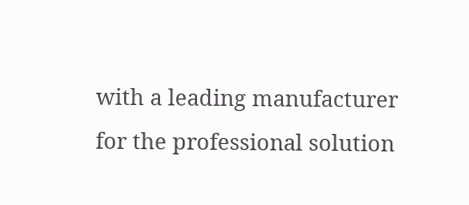with a leading manufacturer for the professional solution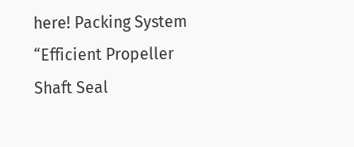here! Packing System
“Efficient Propeller Shaft Seal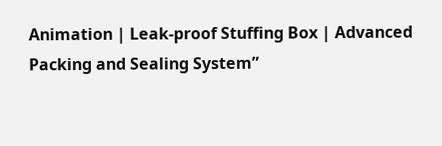Animation | Leak-proof Stuffing Box | Advanced Packing and Sealing System”